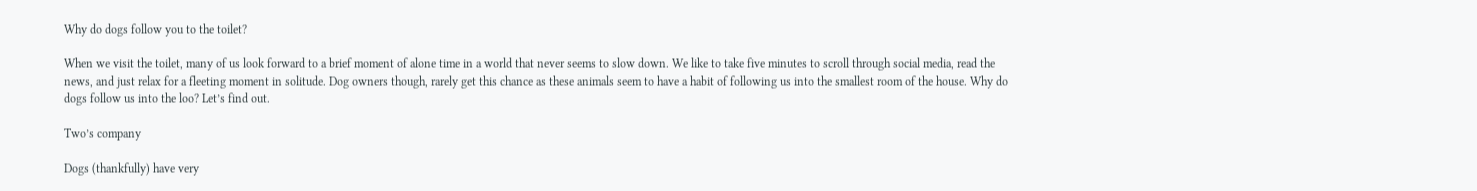Why do dogs follow you to the toilet?

When we visit the toilet, many of us look forward to a brief moment of alone time in a world that never seems to slow down. We like to take five minutes to scroll through social media, read the news, and just relax for a fleeting moment in solitude. Dog owners though, rarely get this chance as these animals seem to have a habit of following us into the smallest room of the house. Why do dogs follow us into the loo? Let’s find out.

Two’s company

Dogs (thankfully) have very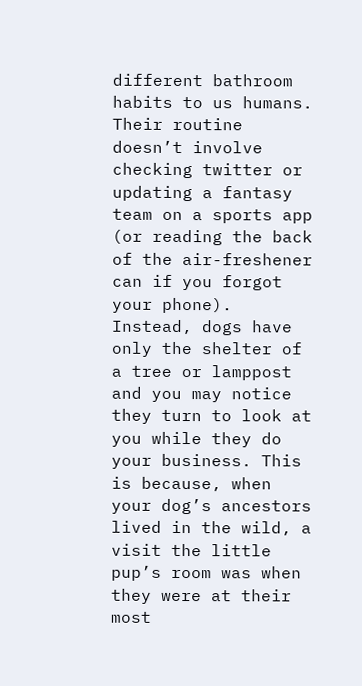different bathroom habits to us humans. Their routine doesn’t involve checking twitter or updating a fantasy team on a sports app (or reading the back of the air-freshener can if you forgot your phone). Instead, dogs have only the shelter of a tree or lamppost and you may notice they turn to look at you while they do your business. This is because, when your dog’s ancestors lived in the wild, a visit the little pup’s room was when they were at their most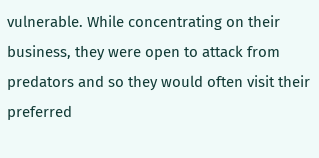vulnerable. While concentrating on their business, they were open to attack from predators and so they would often visit their preferred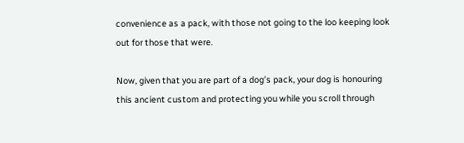convenience as a pack, with those not going to the loo keeping look out for those that were.

Now, given that you are part of a dog’s pack, your dog is honouring this ancient custom and protecting you while you scroll through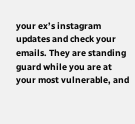your ex’s instagram updates and check your emails. They are standing guard while you are at your most vulnerable, and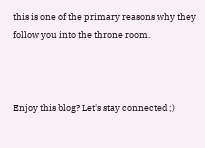this is one of the primary reasons why they follow you into the throne room.



Enjoy this blog? Let's stay connected ;)